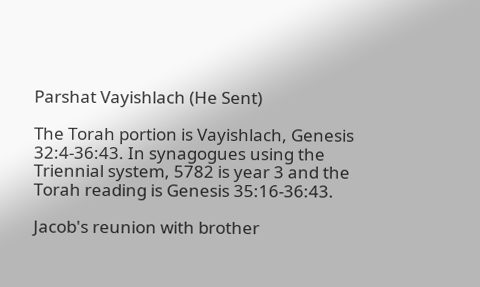Parshat Vayishlach (He Sent)

The Torah portion is Vayishlach, Genesis 32:4-36:43. In synagogues using the Triennial system, 5782 is year 3 and the Torah reading is Genesis 35:16-36:43.

Jacob's reunion with brother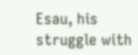Esau, his struggle with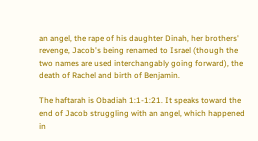an angel, the rape of his daughter Dinah, her brothers' revenge, Jacob's being renamed to Israel (though the two names are used interchangably going forward), the death of Rachel and birth of Benjamin.

The haftarah is Obadiah 1:1-1:21. It speaks toward the end of Jacob struggling with an angel, which happened in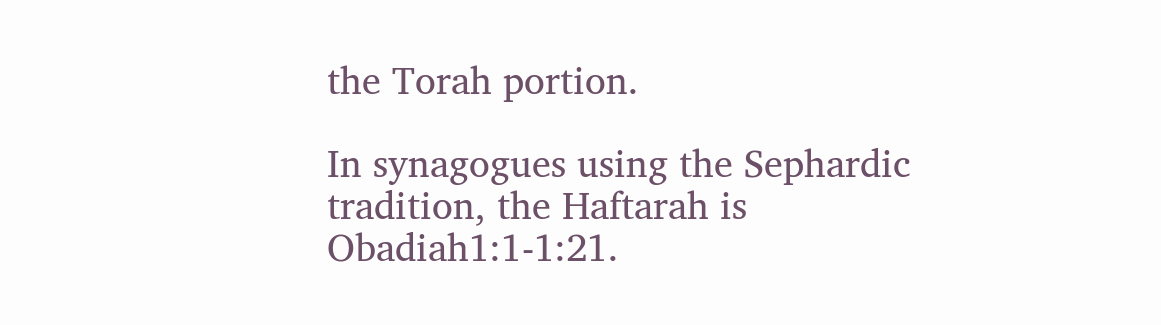the Torah portion.

In synagogues using the Sephardic tradition, the Haftarah is Obadiah1:1-1:21.